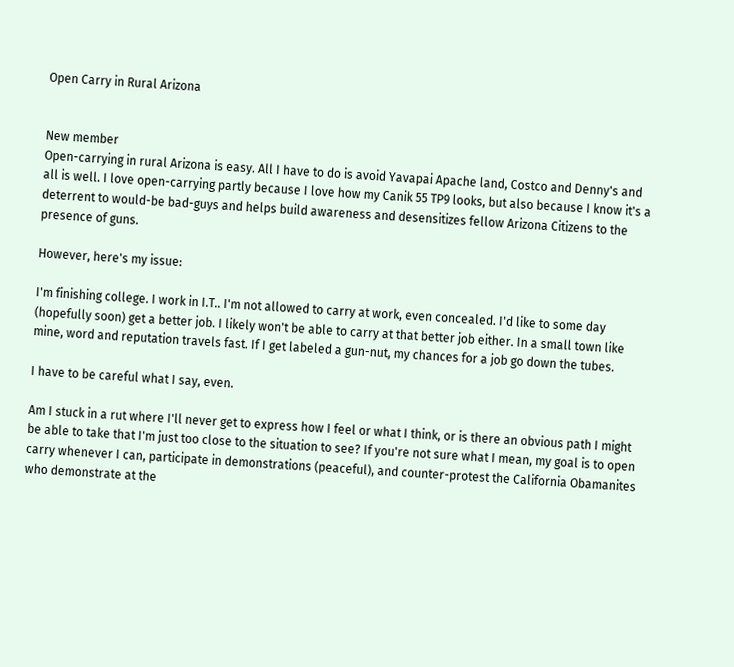Open Carry in Rural Arizona


New member
Open-carrying in rural Arizona is easy. All I have to do is avoid Yavapai Apache land, Costco and Denny's and all is well. I love open-carrying partly because I love how my Canik 55 TP9 looks, but also because I know it's a deterrent to would-be bad-guys and helps build awareness and desensitizes fellow Arizona Citizens to the presence of guns.

However, here's my issue:

I'm finishing college. I work in I.T.. I'm not allowed to carry at work, even concealed. I'd like to some day (hopefully soon) get a better job. I likely won't be able to carry at that better job either. In a small town like mine, word and reputation travels fast. If I get labeled a gun-nut, my chances for a job go down the tubes.

I have to be careful what I say, even.

Am I stuck in a rut where I'll never get to express how I feel or what I think, or is there an obvious path I might be able to take that I'm just too close to the situation to see? If you're not sure what I mean, my goal is to open carry whenever I can, participate in demonstrations (peaceful), and counter-protest the California Obamanites who demonstrate at the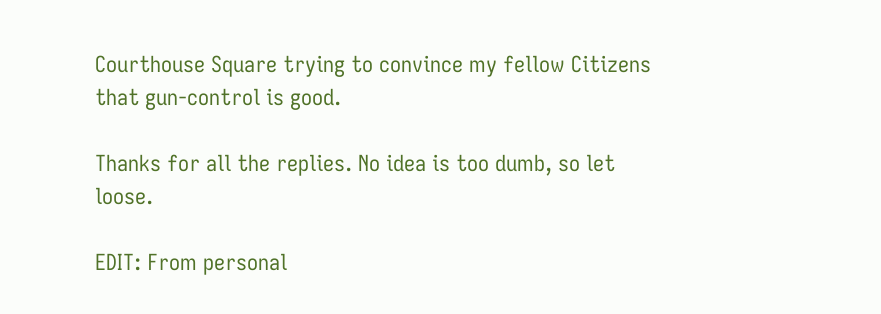Courthouse Square trying to convince my fellow Citizens that gun-control is good.

Thanks for all the replies. No idea is too dumb, so let loose.

EDIT: From personal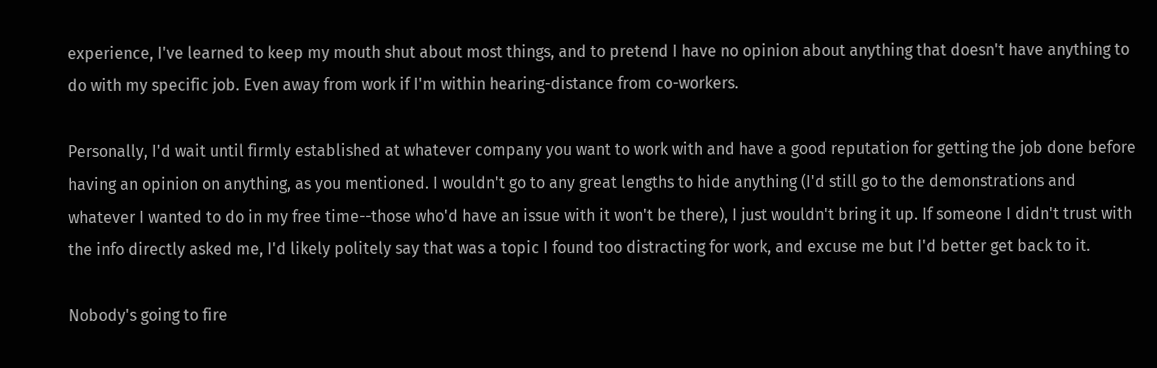experience, I've learned to keep my mouth shut about most things, and to pretend I have no opinion about anything that doesn't have anything to do with my specific job. Even away from work if I'm within hearing-distance from co-workers.

Personally, I'd wait until firmly established at whatever company you want to work with and have a good reputation for getting the job done before having an opinion on anything, as you mentioned. I wouldn't go to any great lengths to hide anything (I'd still go to the demonstrations and whatever I wanted to do in my free time--those who'd have an issue with it won't be there), I just wouldn't bring it up. If someone I didn't trust with the info directly asked me, I'd likely politely say that was a topic I found too distracting for work, and excuse me but I'd better get back to it.

Nobody's going to fire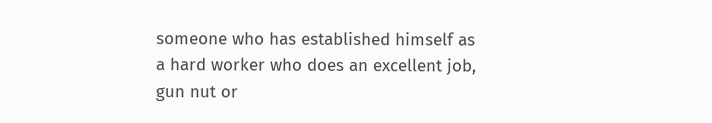someone who has established himself as a hard worker who does an excellent job, gun nut or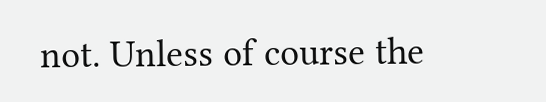not. Unless of course the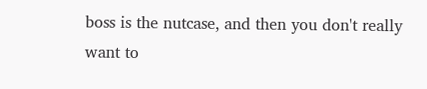boss is the nutcase, and then you don't really want to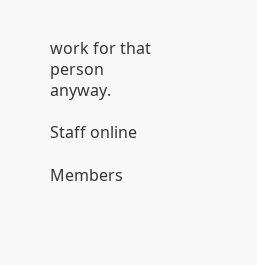work for that person anyway.

Staff online

Members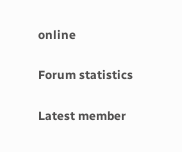online

Forum statistics

Latest member